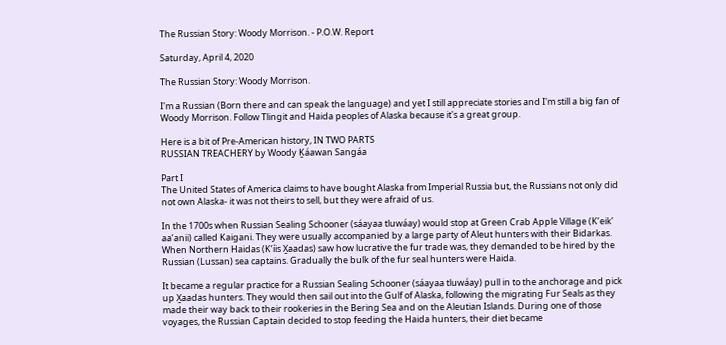The Russian Story: Woody Morrison. - P.O.W. Report

Saturday, April 4, 2020

The Russian Story: Woody Morrison.

I'm a Russian (Born there and can speak the language) and yet I still appreciate stories and I'm still a big fan of Woody Morrison. Follow Tlingit and Haida peoples of Alaska because it's a great group.

Here is a bit of Pre-American history, IN TWO PARTS
RUSSIAN TREACHERY by Woody Ḵáawan Sangáa

Part I
The United States of America claims to have bought Alaska from Imperial Russia but, the Russians not only did not own Alaska- it was not theirs to sell, but they were afraid of us.

In the 1700s when Russian Sealing Schooner (sáayaa tluwáay) would stop at Green Crab Apple Village (K’eik’ aa’anii) called Kaigani. They were usually accompanied by a large party of Aleut hunters with their Bidarkas. When Northern Haidas (K’íis X̱aadas) saw how lucrative the fur trade was, they demanded to be hired by the Russian (Lussan) sea captains. Gradually the bulk of the fur seal hunters were Haida.

It became a regular practice for a Russian Sealing Schooner (sáayaa tluwáay) pull in to the anchorage and pick up X̱aadas hunters. They would then sail out into the Gulf of Alaska, following the migrating Fur Seals as they made their way back to their rookeries in the Bering Sea and on the Aleutian Islands. During one of those voyages, the Russian Captain decided to stop feeding the Haida hunters, their diet became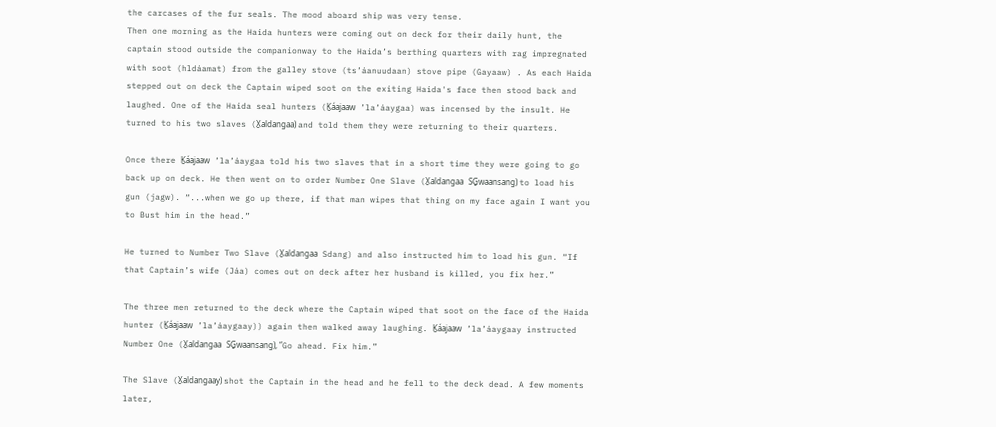the carcases of the fur seals. The mood aboard ship was very tense.
Then one morning as the Haida hunters were coming out on deck for their daily hunt, the captain stood outside the companionway to the Haida’s berthing quarters with rag impregnated with soot (hldáamat) from the galley stove (ts’áanuudaan) stove pipe (Gayaaw) . As each Haida stepped out on deck the Captain wiped soot on the exiting Haida's face then stood back and laughed. One of the Haida seal hunters (Ḵáajaaw ’la’áaygaa) was incensed by the insult. He turned to his two slaves (X̱aldangaa) and told them they were returning to their quarters.

Once there Ḵáajaaw ’la’áaygaa told his two slaves that in a short time they were going to go back up on deck. He then went on to order Number One Slave (X̱aldangaa SG̱waansang) to load his gun (jagw). “...when we go up there, if that man wipes that thing on my face again I want you to Bust him in the head.”

He turned to Number Two Slave (X̱aldangaa Sdang) and also instructed him to load his gun. “If that Captain’s wife (Jáa) comes out on deck after her husband is killed, you fix her.”

The three men returned to the deck where the Captain wiped that soot on the face of the Haida hunter (Ḵáajaaw ’la’áaygaay)) again then walked away laughing. Ḵáajaaw ’la’áaygaay instructed Number One (X̱aldangaa SG̱waansang), “Go ahead. Fix him.”

The Slave (X̱aldangaay) shot the Captain in the head and he fell to the deck dead. A few moments later,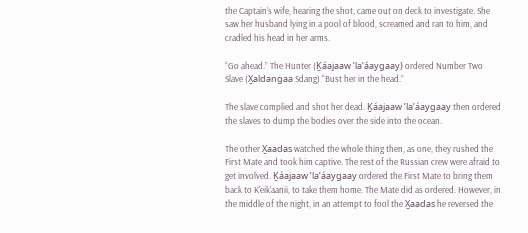the Captain’s wife, hearing the shot, came out on deck to investigate. She saw her husband lying in a pool of blood, screamed and ran to him, and cradled his head in her arms.

“Go ahead.” The Hunter (Ḵáajaaw ’la’áaygaay) ordered Number Two Slave (X̱aldangaa Sdang) “Bust her in the head.”

The slave complied and shot her dead. Ḵáajaaw ’la’áaygaay then ordered the slaves to dump the bodies over the side into the ocean.

The other X̱aadas watched the whole thing then, as one, they rushed the First Mate and took him captive. The rest of the Russian crew were afraid to get involved. Ḵáajaaw ’la’áaygaay ordered the First Mate to bring them back to K'eik'aanii, to take them home. The Mate did as ordered. However, in the middle of the night, in an attempt to fool the X̱aadas he reversed the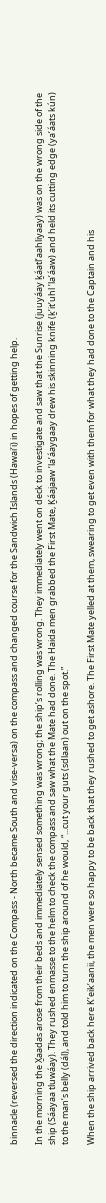binnacle (reversed the direction indicated on the Compass - North became South and vise-versa) on the compass and changed course for the Sandwich Islands (Hawai’i) in hopes of getting help.

In the morning the X̱aadas arose from their beds and immediately sensed something was wrong; the ship’s rolling was wrong. They immediately went on deck to investigate and saw that the Sunrise (juuyáay ḵáatl’aahliyaay) was on the wrong side of the ship (Sáayaa tluwáay). They rushed enmasse to the helm to check the compass and saw what the Mate had done. The Haida men grabbed the First Mate, Ḵáajaaw ’la’áaygaay drew his skinning knife (ḵ’it’uhl ’la’áaw) and held its cutting edge (ya’áats kún) to the man’s belly (dál), and told him to turn the ship around of he would, “...cut your guts (sdlaan) out on the spot.”

When the ship arrived back here K’eik’aanii, the men were so happy to be back that they rushed to get ashore. The First Mate yelled at them, swearing to get even with them for what they had done to the Captain and his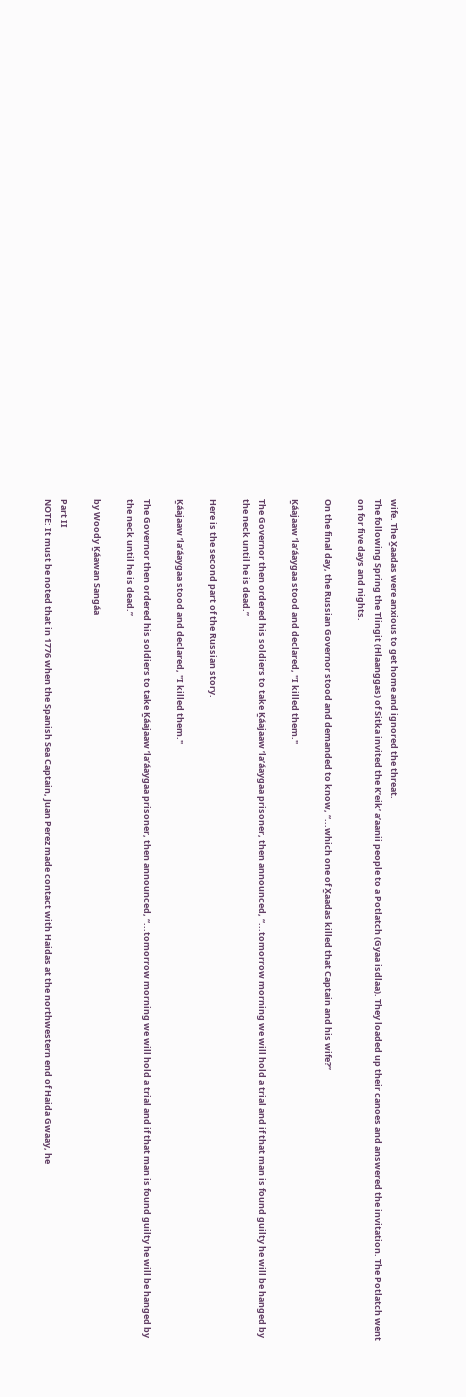wife. The X̱aadas were anxious to get home and ignored the threat.
The following Spring the Tlingit (Hlaanggas) of Sitka invited the K’eik’ a’aanii people to a Potlatch (Gyaa isdlaa). They loaded up their canoes and answered the invitation. The Potlatch went on for five days and nights.

On the final day, the Russian Governor stood and demanded to know, “...which one of X̱aadas killed that Captain and his wife?”

Ḵáajaaw ’la’áaygaa stood and declared, "I killed them."

The Governor then ordered his soldiers to take Ḵáajaaw ’la’áaygaa prisoner, then announced, “...tomorrow morning we will hold a trial and if that man is found guilty he will be hanged by the neck until he is dead.”

Here is the second part of the Russian story.

Ḵáajaaw ’la’áaygaa stood and declared, "I killed them."

The Governor then ordered his soldiers to take Ḵáajaaw ’la’áaygaa prisoner, then announced, “...tomorrow morning we will hold a trial and if that man is found guilty he will be hanged by the neck until he is dead.”

by Woody Ḵáawan Sangáa

Part II
NOTE: It must be noted that in 1776 when the Spanish Sea Captain, Juan Perez made contact with Haidas at the northwestern end of Haida Gwaay, he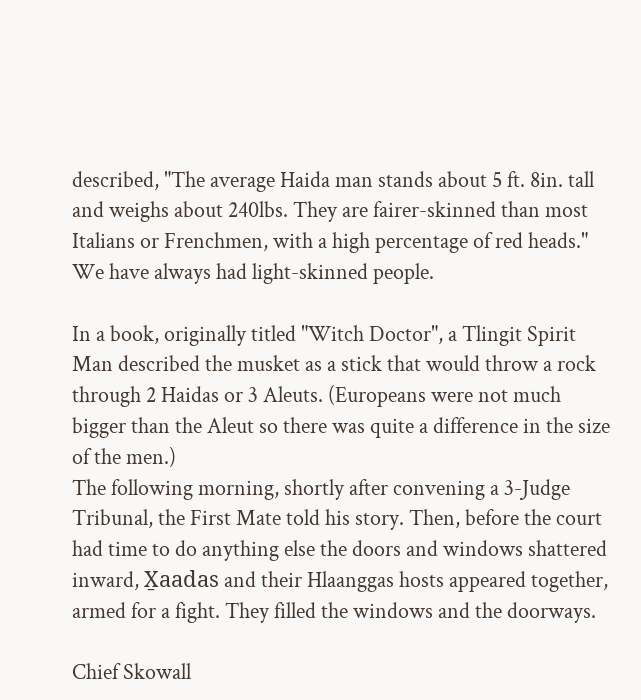described, "The average Haida man stands about 5 ft. 8in. tall and weighs about 240lbs. They are fairer-skinned than most Italians or Frenchmen, with a high percentage of red heads." We have always had light-skinned people.

In a book, originally titled "Witch Doctor", a Tlingit Spirit Man described the musket as a stick that would throw a rock through 2 Haidas or 3 Aleuts. (Europeans were not much bigger than the Aleut so there was quite a difference in the size of the men.)
The following morning, shortly after convening a 3-Judge Tribunal, the First Mate told his story. Then, before the court had time to do anything else the doors and windows shattered inward, X̱aadas and their Hlaanggas hosts appeared together, armed for a fight. They filled the windows and the doorways.

Chief Skowall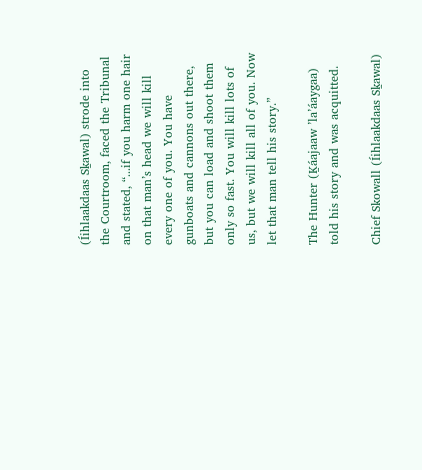(Íihlaakdaas Sḵawal) strode into the Courtroom, faced the Tribunal and stated, “...if you harm one hair on that man’s head we will kill every one of you. You have gunboats and cannons out there, but you can load and shoot them only so fast. You will kill lots of us, but we will kill all of you. Now let that man tell his story.”

The Hunter (Ḵáajaaw ’la’áaygaa) told his story and was acquitted.

Chief Skowall (Íihlaakdaas Sḵawal)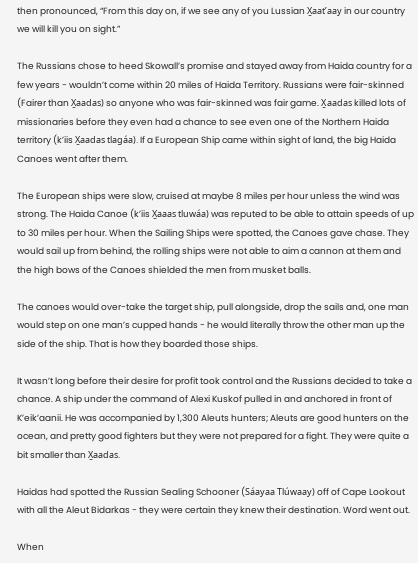then pronounced, “From this day on, if we see any of you Lussian X̱aat’aay in our country we will kill you on sight.”

The Russians chose to heed Skowall’s promise and stayed away from Haida country for a few years - wouldn’t come within 20 miles of Haida Territory. Russians were fair-skinned (Fairer than X̱aadas) so anyone who was fair-skinned was fair game. X̱aadas killed lots of missionaries before they even had a chance to see even one of the Northern Haida territory (k’iis X̱aadas tlagáa). If a European Ship came within sight of land, the big Haida Canoes went after them.

The European ships were slow, cruised at maybe 8 miles per hour unless the wind was strong. The Haida Canoe (k’iis X̱aaas tluwáa) was reputed to be able to attain speeds of up to 30 miles per hour. When the Sailing Ships were spotted, the Canoes gave chase. They would sail up from behind, the rolling ships were not able to aim a cannon at them and the high bows of the Canoes shielded the men from musket balls.

The canoes would over-take the target ship, pull alongside, drop the sails and, one man would step on one man’s cupped hands - he would literally throw the other man up the side of the ship. That is how they boarded those ships.

It wasn’t long before their desire for profit took control and the Russians decided to take a chance. A ship under the command of Alexi Kuskof pulled in and anchored in front of K’eik’aanii. He was accompanied by 1,300 Aleuts hunters; Aleuts are good hunters on the ocean, and pretty good fighters but they were not prepared for a fight. They were quite a bit smaller than X̱aadas.

Haidas had spotted the Russian Sealing Schooner (Sáayaa Tlúwaay) off of Cape Lookout with all the Aleut Bidarkas - they were certain they knew their destination. Word went out.

When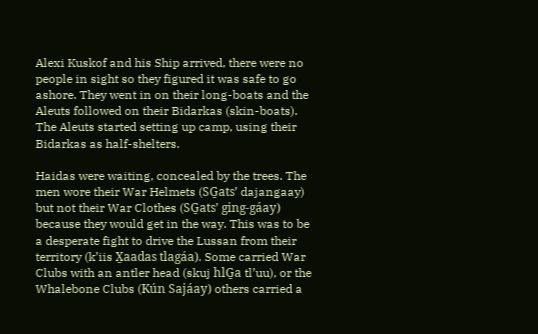Alexi Kuskof and his Ship arrived, there were no people in sight so they figured it was safe to go ashore. They went in on their long-boats and the Aleuts followed on their Bidarkas (skin-boats). The Aleuts started setting up camp, using their Bidarkas as half-shelters.

Haidas were waiting, concealed by the trees. The men wore their War Helmets (SG̱ats’ dajangaay) but not their War Clothes (SG̱ats’ ging-gáay) because they would get in the way. This was to be a desperate fight to drive the Lussan from their territory (k’iis X̱aadas tlagáa). Some carried War Clubs with an antler head (skuj hlG̱a tl’uu), or the Whalebone Clubs (Kún Sajáay) others carried a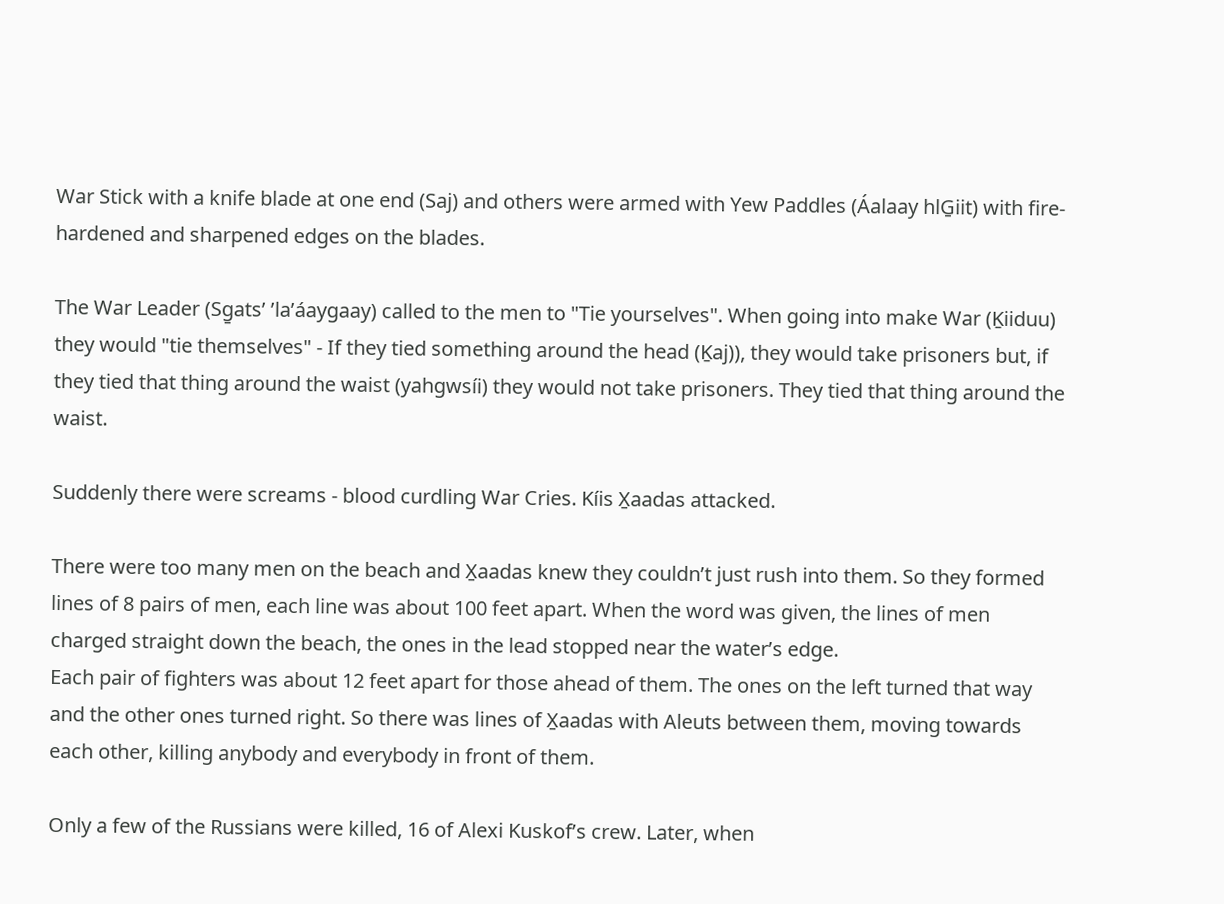War Stick with a knife blade at one end (Saj) and others were armed with Yew Paddles (Áalaay hlG̱iit) with fire-hardened and sharpened edges on the blades.

The War Leader (Sg̱ats’ ’la’áaygaay) called to the men to "Tie yourselves". When going into make War (Ḵiiduu) they would "tie themselves" - If they tied something around the head (Ḵaj)), they would take prisoners but, if they tied that thing around the waist (yahgwsíi) they would not take prisoners. They tied that thing around the waist.

Suddenly there were screams - blood curdling War Cries. Kíis X̱aadas attacked.

There were too many men on the beach and X̱aadas knew they couldn’t just rush into them. So they formed lines of 8 pairs of men, each line was about 100 feet apart. When the word was given, the lines of men charged straight down the beach, the ones in the lead stopped near the water’s edge.
Each pair of fighters was about 12 feet apart for those ahead of them. The ones on the left turned that way and the other ones turned right. So there was lines of X̱aadas with Aleuts between them, moving towards each other, killing anybody and everybody in front of them.

Only a few of the Russians were killed, 16 of Alexi Kuskof’s crew. Later, when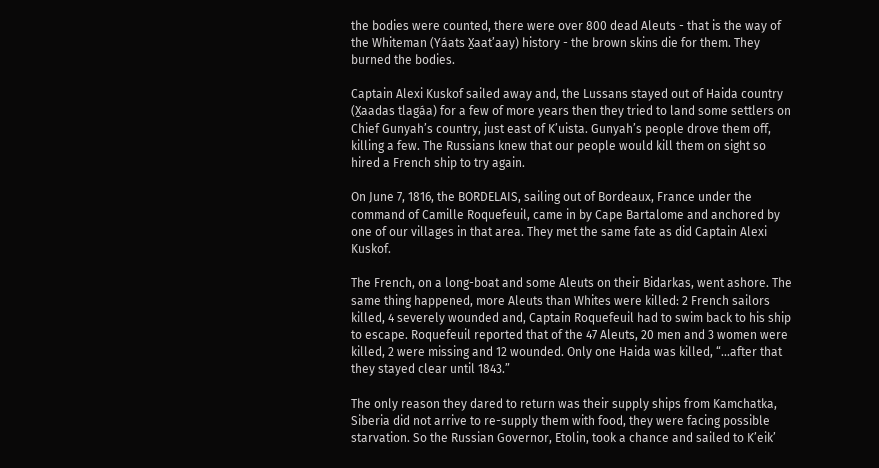the bodies were counted, there were over 800 dead Aleuts - that is the way of the Whiteman (Yáats X̱aat’aay) history - the brown skins die for them. They burned the bodies.

Captain Alexi Kuskof sailed away and, the Lussans stayed out of Haida country (X̱aadas tlagáa) for a few of more years then they tried to land some settlers on Chief Gunyah’s country, just east of K’uista. Gunyah’s people drove them off, killing a few. The Russians knew that our people would kill them on sight so hired a French ship to try again.

On June 7, 1816, the BORDELAIS, sailing out of Bordeaux, France under the command of Camille Roquefeuil, came in by Cape Bartalome and anchored by one of our villages in that area. They met the same fate as did Captain Alexi Kuskof.

The French, on a long-boat and some Aleuts on their Bidarkas, went ashore. The same thing happened, more Aleuts than Whites were killed: 2 French sailors killed, 4 severely wounded and, Captain Roquefeuil had to swim back to his ship to escape. Roquefeuil reported that of the 47 Aleuts, 20 men and 3 women were killed, 2 were missing and 12 wounded. Only one Haida was killed, “...after that they stayed clear until 1843.”

The only reason they dared to return was their supply ships from Kamchatka, Siberia did not arrive to re-supply them with food, they were facing possible starvation. So the Russian Governor, Etolin, took a chance and sailed to K’eik’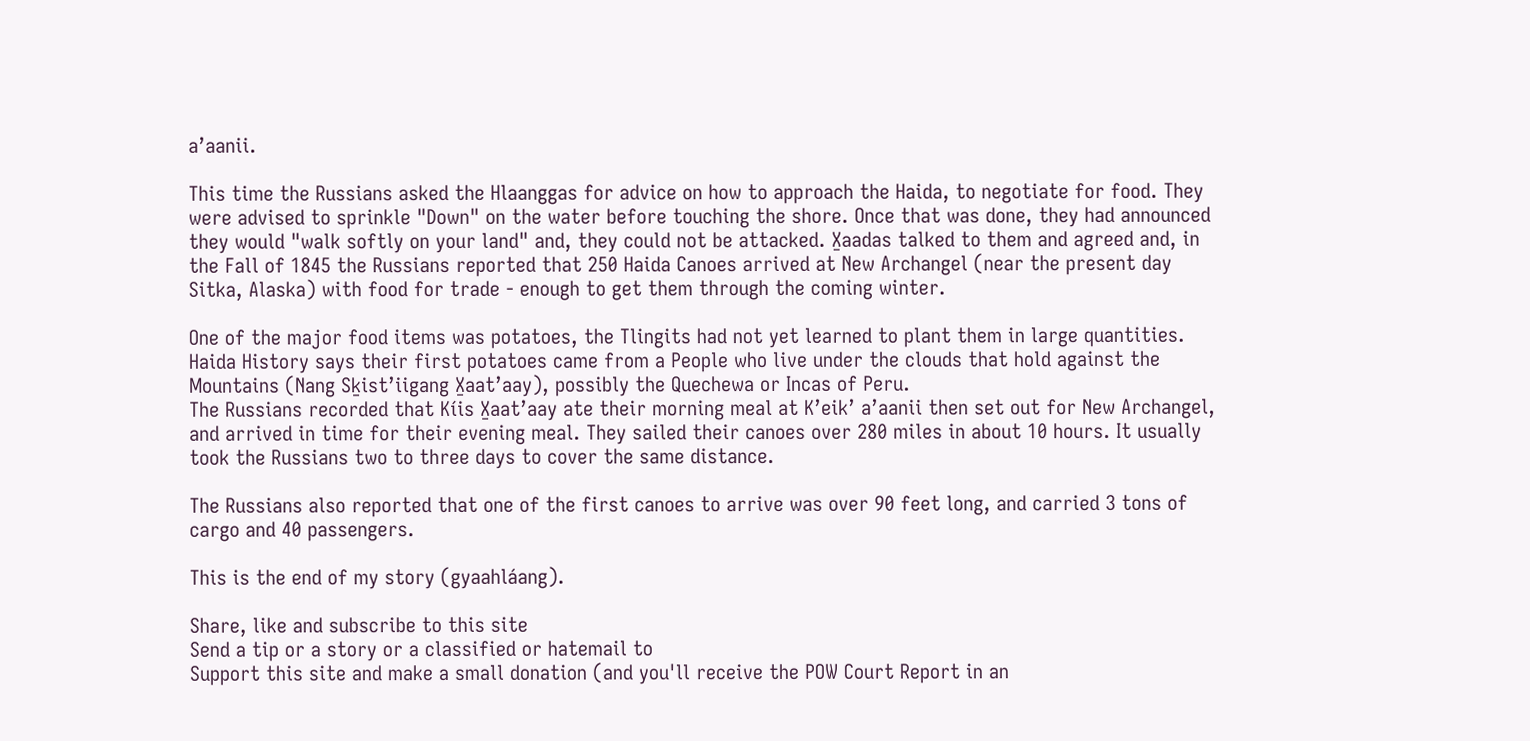a’aanii.

This time the Russians asked the Hlaanggas for advice on how to approach the Haida, to negotiate for food. They were advised to sprinkle "Down" on the water before touching the shore. Once that was done, they had announced they would "walk softly on your land" and, they could not be attacked. X̱aadas talked to them and agreed and, in the Fall of 1845 the Russians reported that 250 Haida Canoes arrived at New Archangel (near the present day Sitka, Alaska) with food for trade - enough to get them through the coming winter.

One of the major food items was potatoes, the Tlingits had not yet learned to plant them in large quantities. Haida History says their first potatoes came from a People who live under the clouds that hold against the Mountains (Nang Sḵist’iigang X̱aat’aay), possibly the Quechewa or Incas of Peru.
The Russians recorded that Kíis X̱aat’aay ate their morning meal at K’eik’ a’aanii then set out for New Archangel, and arrived in time for their evening meal. They sailed their canoes over 280 miles in about 10 hours. It usually took the Russians two to three days to cover the same distance.

The Russians also reported that one of the first canoes to arrive was over 90 feet long, and carried 3 tons of cargo and 40 passengers.

This is the end of my story (gyaahláang).

Share, like and subscribe to this site
Send a tip or a story or a classified or hatemail to
Support this site and make a small donation (and you'll receive the POW Court Report in an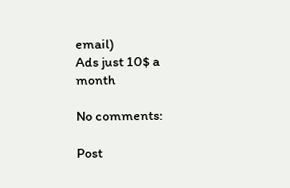email)
Ads just 10$ a month

No comments:

Post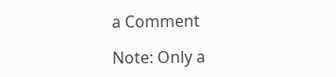a Comment

Note: Only a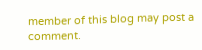member of this blog may post a comment.